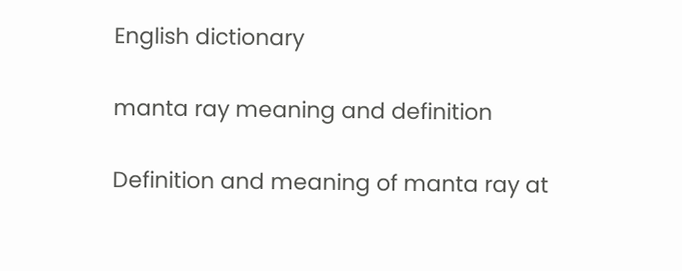English dictionary

manta ray meaning and definition

Definition and meaning of manta ray at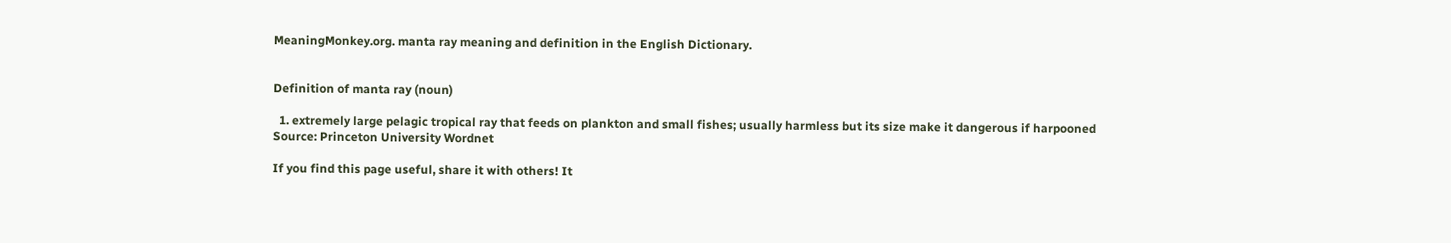MeaningMonkey.org. manta ray meaning and definition in the English Dictionary.


Definition of manta ray (noun)

  1. extremely large pelagic tropical ray that feeds on plankton and small fishes; usually harmless but its size make it dangerous if harpooned
Source: Princeton University Wordnet

If you find this page useful, share it with others! It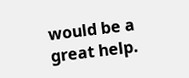would be a great help.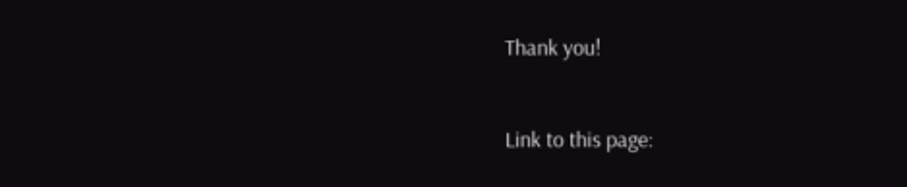Thank you!


Link to this page: